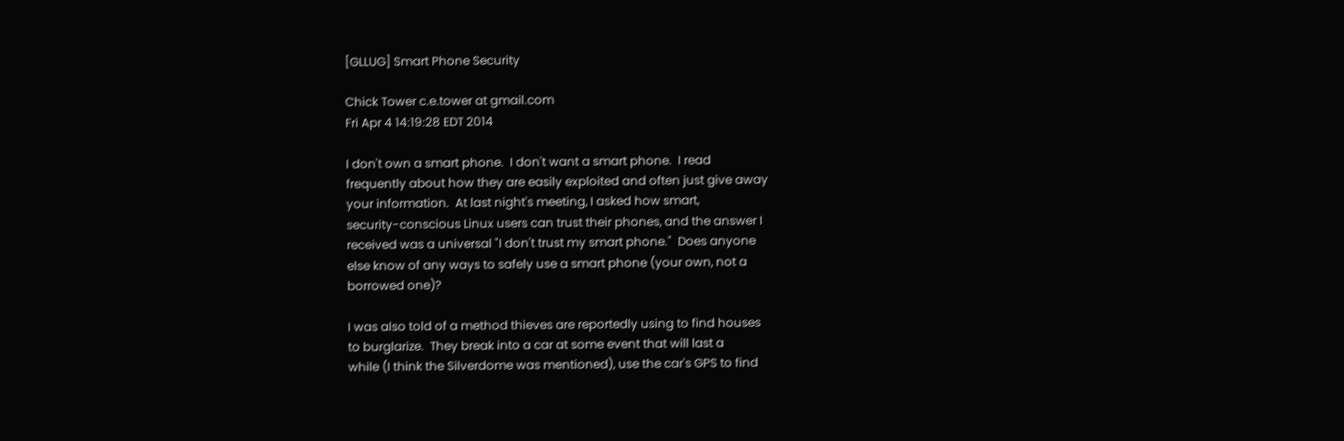[GLLUG] Smart Phone Security

Chick Tower c.e.tower at gmail.com
Fri Apr 4 14:19:28 EDT 2014

I don't own a smart phone.  I don't want a smart phone.  I read
frequently about how they are easily exploited and often just give away
your information.  At last night's meeting, I asked how smart,
security-conscious Linux users can trust their phones, and the answer I
received was a universal "I don't trust my smart phone."  Does anyone
else know of any ways to safely use a smart phone (your own, not a
borrowed one)?

I was also told of a method thieves are reportedly using to find houses
to burglarize.  They break into a car at some event that will last a
while (I think the Silverdome was mentioned), use the car's GPS to find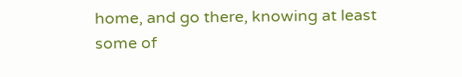home, and go there, knowing at least some of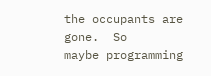the occupants are gone.  So
maybe programming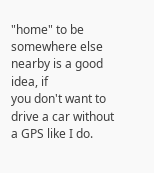"home" to be somewhere else nearby is a good idea, if
you don't want to drive a car without a GPS like I do.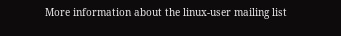More information about the linux-user mailing list